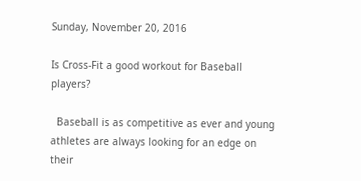Sunday, November 20, 2016

Is Cross-Fit a good workout for Baseball players?

  Baseball is as competitive as ever and young athletes are always looking for an edge on their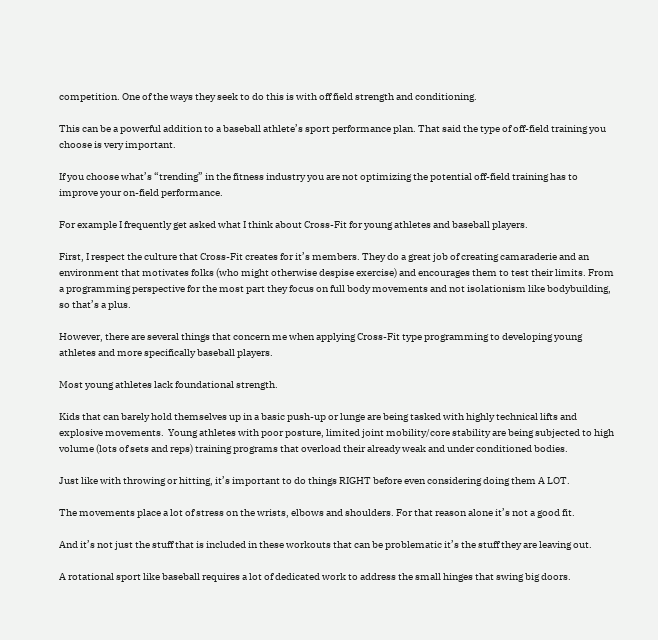competition. One of the ways they seek to do this is with off field strength and conditioning.

This can be a powerful addition to a baseball athlete’s sport performance plan. That said the type of off-field training you choose is very important.

If you choose what’s “trending” in the fitness industry you are not optimizing the potential off-field training has to improve your on-field performance.

For example I frequently get asked what I think about Cross-Fit for young athletes and baseball players.

First, I respect the culture that Cross-Fit creates for it’s members. They do a great job of creating camaraderie and an environment that motivates folks (who might otherwise despise exercise) and encourages them to test their limits. From a programming perspective for the most part they focus on full body movements and not isolationism like bodybuilding, so that’s a plus.

However, there are several things that concern me when applying Cross-Fit type programming to developing young athletes and more specifically baseball players.

Most young athletes lack foundational strength.

Kids that can barely hold themselves up in a basic push-up or lunge are being tasked with highly technical lifts and explosive movements.  Young athletes with poor posture, limited joint mobility/core stability are being subjected to high volume (lots of sets and reps) training programs that overload their already weak and under conditioned bodies.

Just like with throwing or hitting, it’s important to do things RIGHT before even considering doing them A LOT.

The movements place a lot of stress on the wrists, elbows and shoulders. For that reason alone it’s not a good fit.

And it’s not just the stuff that is included in these workouts that can be problematic it’s the stuff they are leaving out.

A rotational sport like baseball requires a lot of dedicated work to address the small hinges that swing big doors.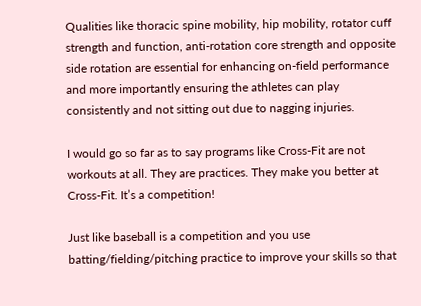Qualities like thoracic spine mobility, hip mobility, rotator cuff strength and function, anti-rotation core strength and opposite side rotation are essential for enhancing on-field performance and more importantly ensuring the athletes can play consistently and not sitting out due to nagging injuries.

I would go so far as to say programs like Cross-Fit are not workouts at all. They are practices. They make you better at Cross-Fit. It’s a competition!

Just like baseball is a competition and you use batting/fielding/pitching practice to improve your skills so that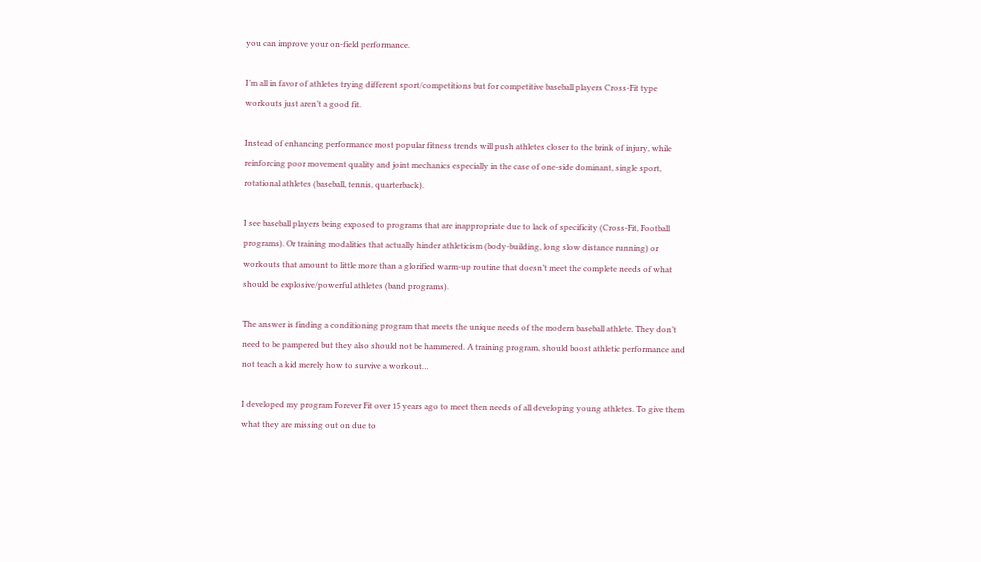you can improve your on-field performance.

I’m all in favor of athletes trying different sport/competitions but for competitive baseball players Cross-Fit type workouts just aren’t a good fit.

Instead of enhancing performance most popular fitness trends will push athletes closer to the brink of injury, while reinforcing poor movement quality and joint mechanics especially in the case of one-side dominant, single sport, rotational athletes (baseball, tennis, quarterback).

I see baseball players being exposed to programs that are inappropriate due to lack of specificity (Cross-Fit, Football programs). Or training modalities that actually hinder athleticism (body-building, long slow distance running) or workouts that amount to little more than a glorified warm-up routine that doesn’t meet the complete needs of what should be explosive/powerful athletes (band programs).

The answer is finding a conditioning program that meets the unique needs of the modern baseball athlete. They don’t need to be pampered but they also should not be hammered. A training program, should boost athletic performance and not teach a kid merely how to survive a workout…

I developed my program Forever Fit over 15 years ago to meet then needs of all developing young athletes. To give them what they are missing out on due to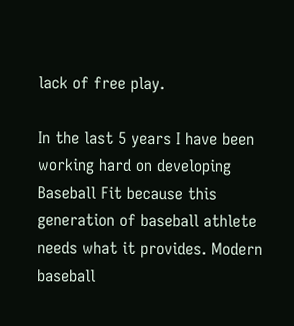lack of free play.

In the last 5 years I have been working hard on developing Baseball Fit because this generation of baseball athlete needs what it provides. Modern baseball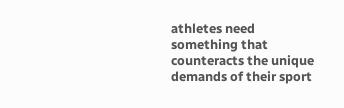athletes need something that counteracts the unique demands of their sport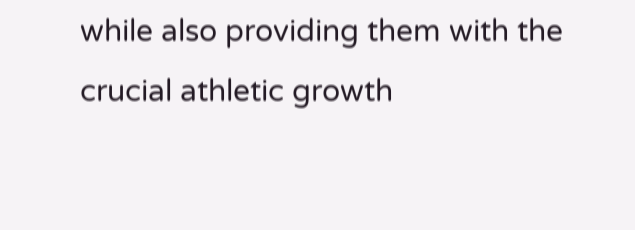while also providing them with the crucial athletic growth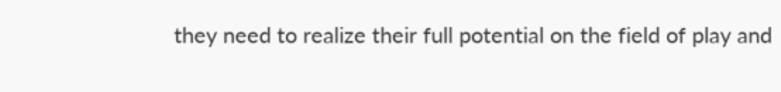they need to realize their full potential on the field of play and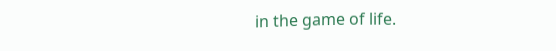in the game of life.